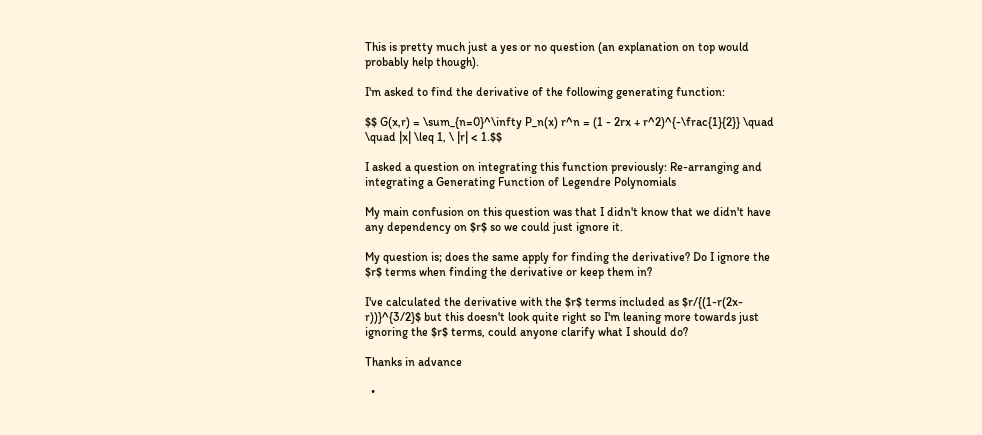This is pretty much just a yes or no question (an explanation on top would probably help though).

I'm asked to find the derivative of the following generating function:

$$ G(x,r) = \sum_{n=0}^\infty P_n(x) r^n = (1 - 2rx + r^2)^{-\frac{1}{2}} \quad \quad |x| \leq 1, \ |r| < 1.$$

I asked a question on integrating this function previously: Re-arranging and integrating a Generating Function of Legendre Polynomials

My main confusion on this question was that I didn't know that we didn't have any dependency on $r$ so we could just ignore it.

My question is; does the same apply for finding the derivative? Do I ignore the $r$ terms when finding the derivative or keep them in?

I've calculated the derivative with the $r$ terms included as $r/{(1-r(2x-r))}^{3/2}$ but this doesn't look quite right so I'm leaning more towards just ignoring the $r$ terms, could anyone clarify what I should do?

Thanks in advance

  •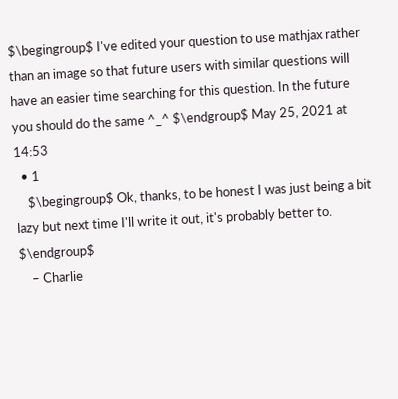$\begingroup$ I've edited your question to use mathjax rather than an image so that future users with similar questions will have an easier time searching for this question. In the future you should do the same ^_^ $\endgroup$ May 25, 2021 at 14:53
  • 1
    $\begingroup$ Ok, thanks, to be honest I was just being a bit lazy but next time I'll write it out, it's probably better to. $\endgroup$
    – Charlie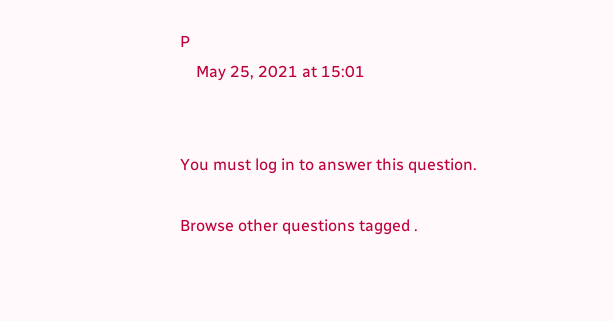P
    May 25, 2021 at 15:01


You must log in to answer this question.

Browse other questions tagged .